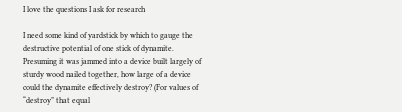I love the questions I ask for research

I need some kind of yardstick by which to gauge the destructive potential of one stick of dynamite. Presuming it was jammed into a device built largely of sturdy wood nailed together, how large of a device could the dynamite effectively destroy? (For values of “destroy” that equal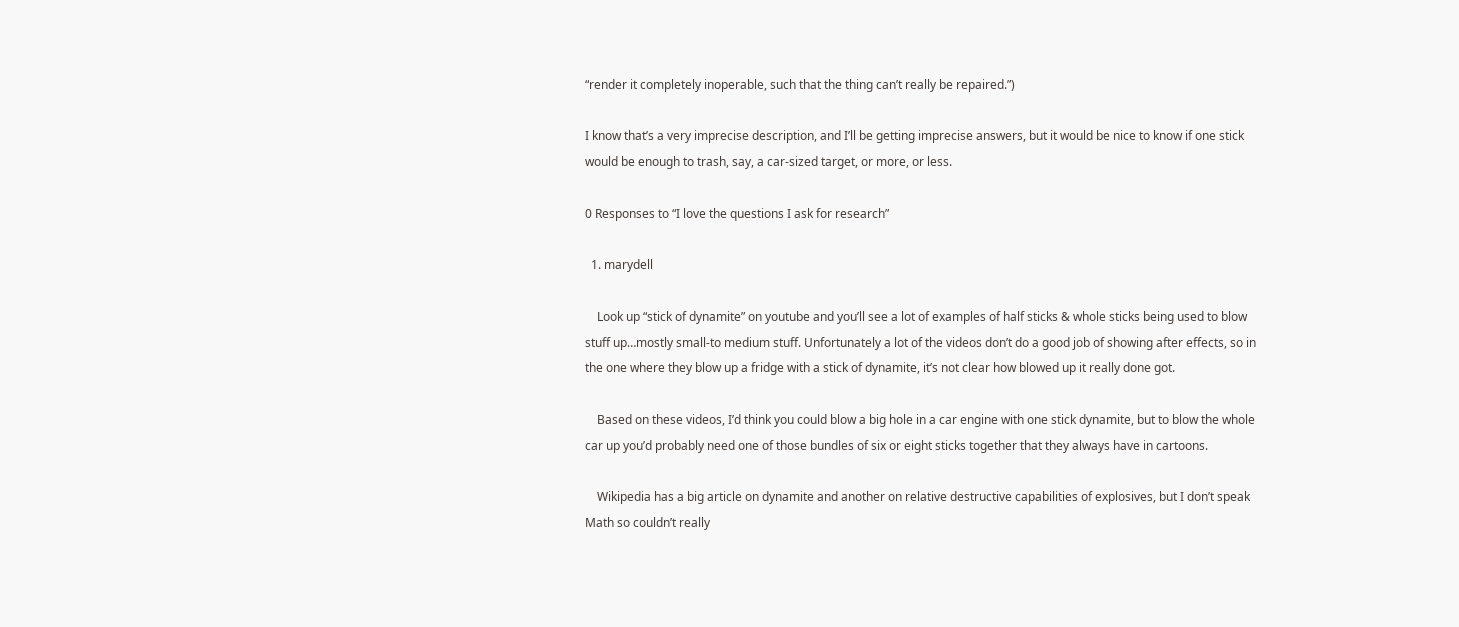“render it completely inoperable, such that the thing can’t really be repaired.”)

I know that’s a very imprecise description, and I’ll be getting imprecise answers, but it would be nice to know if one stick would be enough to trash, say, a car-sized target, or more, or less.

0 Responses to “I love the questions I ask for research”

  1. marydell

    Look up “stick of dynamite” on youtube and you’ll see a lot of examples of half sticks & whole sticks being used to blow stuff up…mostly small-to medium stuff. Unfortunately a lot of the videos don’t do a good job of showing after effects, so in the one where they blow up a fridge with a stick of dynamite, it’s not clear how blowed up it really done got.

    Based on these videos, I’d think you could blow a big hole in a car engine with one stick dynamite, but to blow the whole car up you’d probably need one of those bundles of six or eight sticks together that they always have in cartoons.

    Wikipedia has a big article on dynamite and another on relative destructive capabilities of explosives, but I don’t speak Math so couldn’t really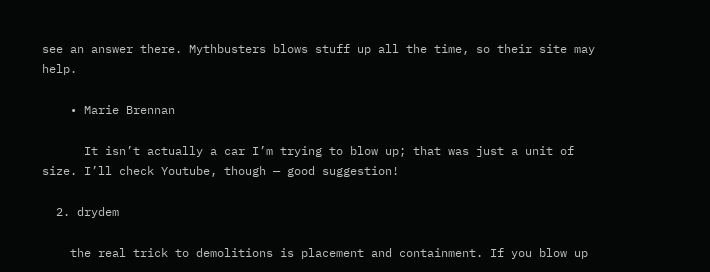see an answer there. Mythbusters blows stuff up all the time, so their site may help.

    • Marie Brennan

      It isn’t actually a car I’m trying to blow up; that was just a unit of size. I’ll check Youtube, though — good suggestion!

  2. drydem

    the real trick to demolitions is placement and containment. If you blow up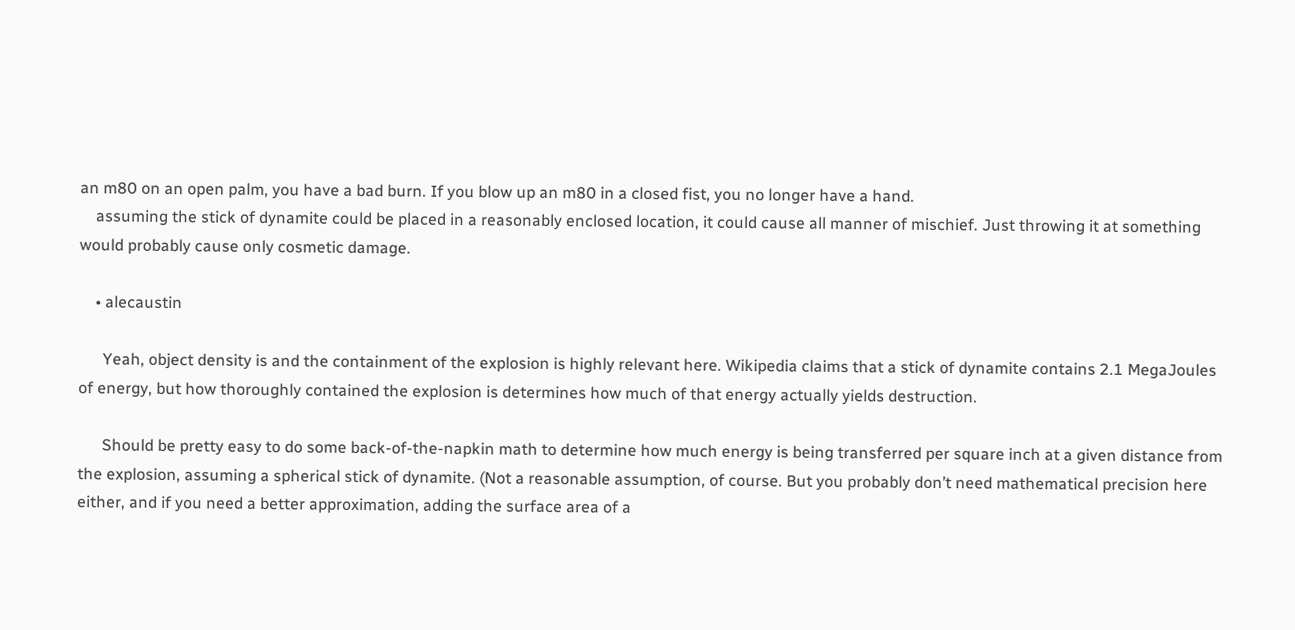an m80 on an open palm, you have a bad burn. If you blow up an m80 in a closed fist, you no longer have a hand.
    assuming the stick of dynamite could be placed in a reasonably enclosed location, it could cause all manner of mischief. Just throwing it at something would probably cause only cosmetic damage.

    • alecaustin

      Yeah, object density is and the containment of the explosion is highly relevant here. Wikipedia claims that a stick of dynamite contains 2.1 MegaJoules of energy, but how thoroughly contained the explosion is determines how much of that energy actually yields destruction.

      Should be pretty easy to do some back-of-the-napkin math to determine how much energy is being transferred per square inch at a given distance from the explosion, assuming a spherical stick of dynamite. (Not a reasonable assumption, of course. But you probably don’t need mathematical precision here either, and if you need a better approximation, adding the surface area of a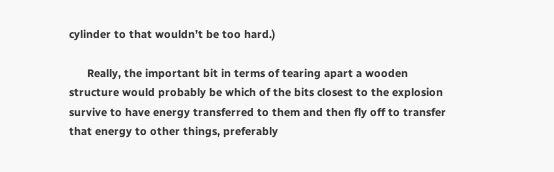cylinder to that wouldn’t be too hard.)

      Really, the important bit in terms of tearing apart a wooden structure would probably be which of the bits closest to the explosion survive to have energy transferred to them and then fly off to transfer that energy to other things, preferably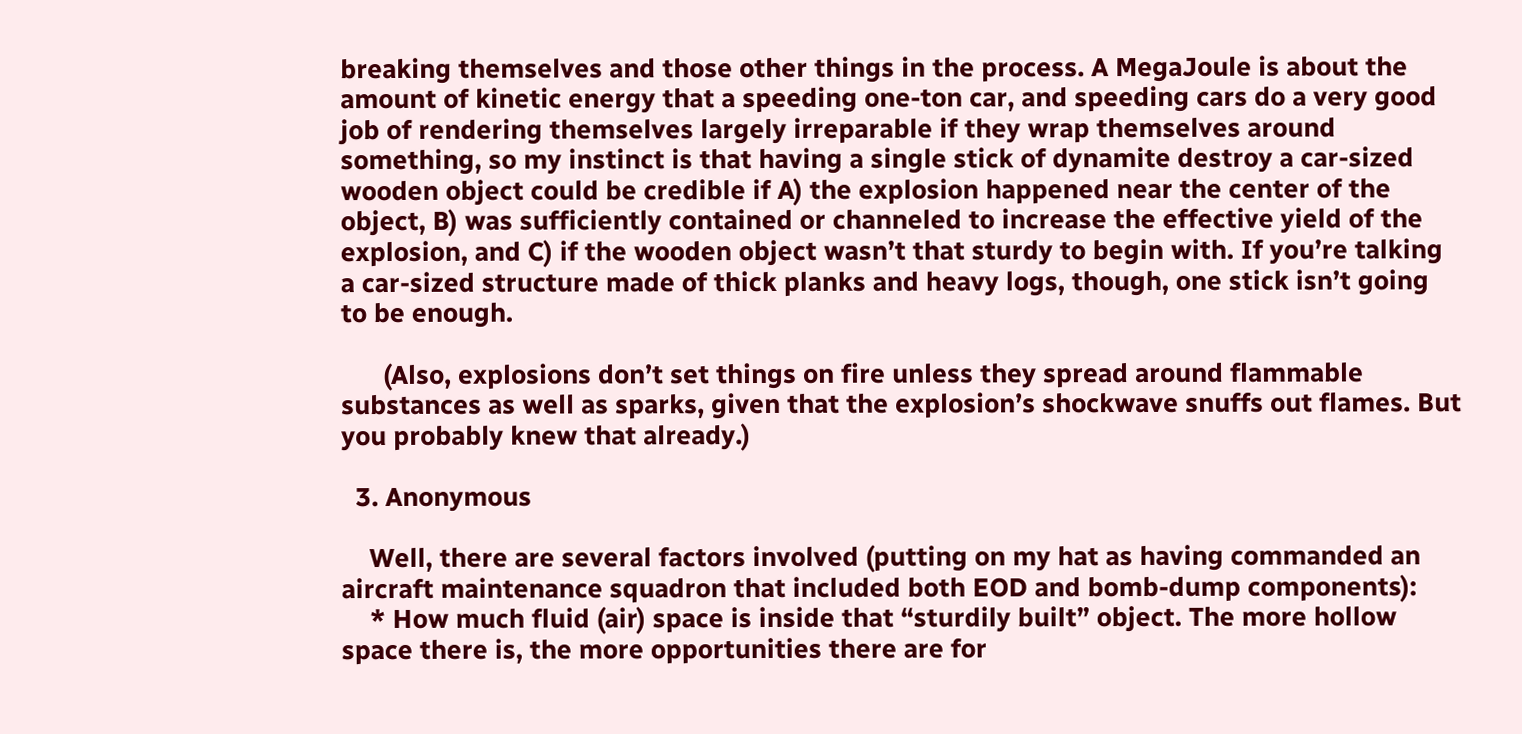breaking themselves and those other things in the process. A MegaJoule is about the amount of kinetic energy that a speeding one-ton car, and speeding cars do a very good job of rendering themselves largely irreparable if they wrap themselves around something, so my instinct is that having a single stick of dynamite destroy a car-sized wooden object could be credible if A) the explosion happened near the center of the object, B) was sufficiently contained or channeled to increase the effective yield of the explosion, and C) if the wooden object wasn’t that sturdy to begin with. If you’re talking a car-sized structure made of thick planks and heavy logs, though, one stick isn’t going to be enough.

      (Also, explosions don’t set things on fire unless they spread around flammable substances as well as sparks, given that the explosion’s shockwave snuffs out flames. But you probably knew that already.)

  3. Anonymous

    Well, there are several factors involved (putting on my hat as having commanded an aircraft maintenance squadron that included both EOD and bomb-dump components):
    * How much fluid (air) space is inside that “sturdily built” object. The more hollow space there is, the more opportunities there are for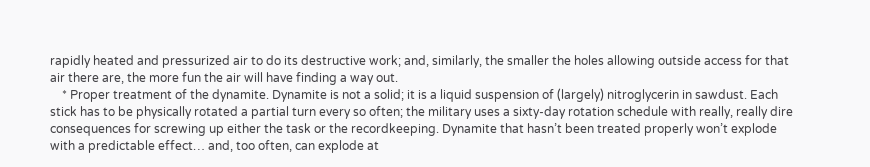rapidly heated and pressurized air to do its destructive work; and, similarly, the smaller the holes allowing outside access for that air there are, the more fun the air will have finding a way out.
    * Proper treatment of the dynamite. Dynamite is not a solid; it is a liquid suspension of (largely) nitroglycerin in sawdust. Each stick has to be physically rotated a partial turn every so often; the military uses a sixty-day rotation schedule with really, really dire consequences for screwing up either the task or the recordkeeping. Dynamite that hasn’t been treated properly won’t explode with a predictable effect… and, too often, can explode at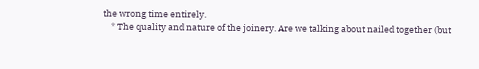the wrong time entirely.
    * The quality and nature of the joinery. Are we talking about nailed together (but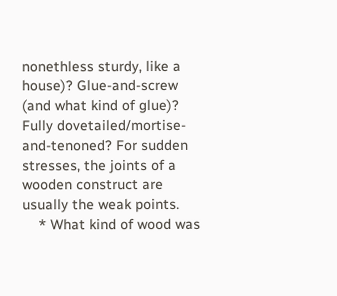nonethless sturdy, like a house)? Glue-and-screw (and what kind of glue)? Fully dovetailed/mortise-and-tenoned? For sudden stresses, the joints of a wooden construct are usually the weak points.
    * What kind of wood was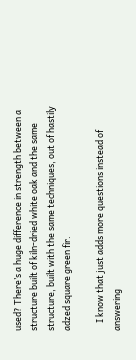used? There’s a huge difference in strength between a structure built of kiln-dried white oak and the same structure, built with the same techniques, out of hastily adzed square green fir.

    I know that just adds more questions instead of answering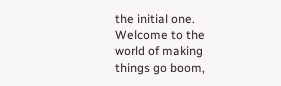the initial one. Welcome to the world of making things go boom,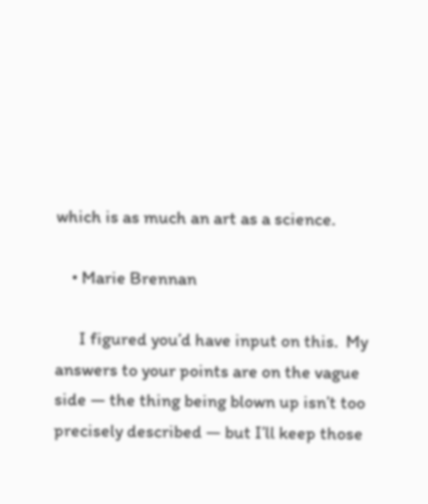which is as much an art as a science.

    • Marie Brennan

      I figured you’d have input on this.  My answers to your points are on the vague side — the thing being blown up isn’t too precisely described — but I’ll keep those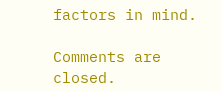factors in mind.

Comments are closed.